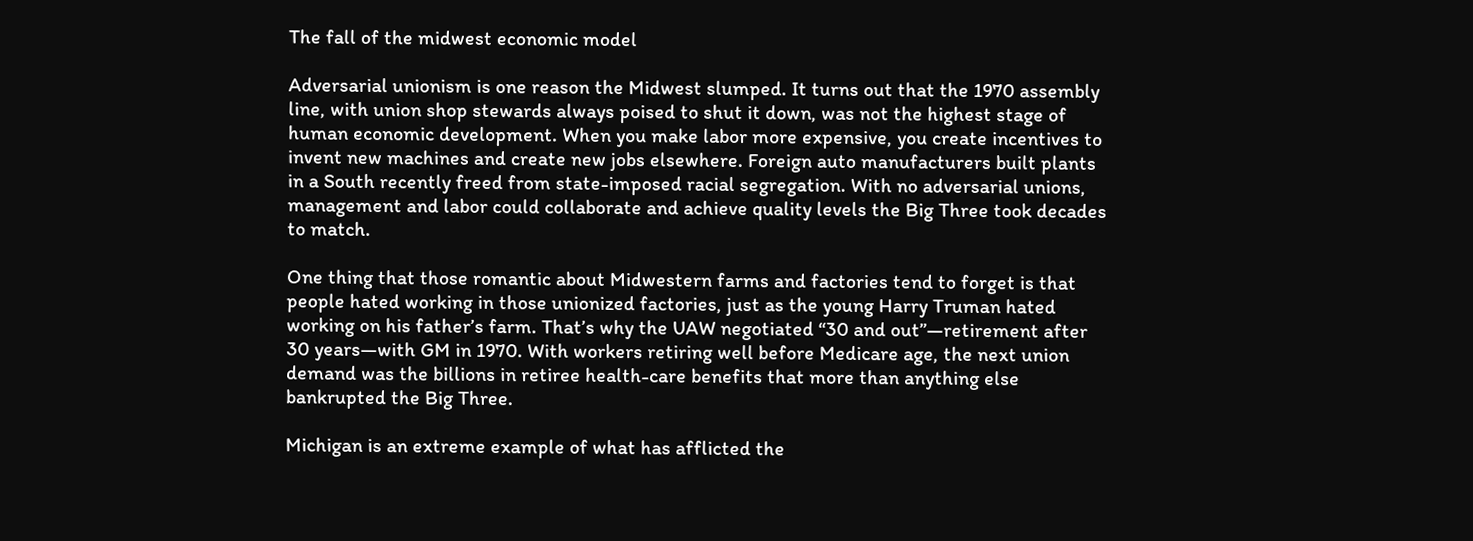The fall of the midwest economic model

Adversarial unionism is one reason the Midwest slumped. It turns out that the 1970 assembly line, with union shop stewards always poised to shut it down, was not the highest stage of human economic development. When you make labor more expensive, you create incentives to invent new machines and create new jobs elsewhere. Foreign auto manufacturers built plants in a South recently freed from state-imposed racial segregation. With no adversarial unions, management and labor could collaborate and achieve quality levels the Big Three took decades to match.

One thing that those romantic about Midwestern farms and factories tend to forget is that people hated working in those unionized factories, just as the young Harry Truman hated working on his father’s farm. That’s why the UAW negotiated “30 and out”—retirement after 30 years—with GM in 1970. With workers retiring well before Medicare age, the next union demand was the billions in retiree health-care benefits that more than anything else bankrupted the Big Three.

Michigan is an extreme example of what has afflicted the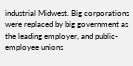industrial Midwest. Big corporations were replaced by big government as the leading employer, and public-employee unions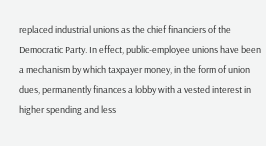replaced industrial unions as the chief financiers of the Democratic Party. In effect, public-employee unions have been a mechanism by which taxpayer money, in the form of union dues, permanently finances a lobby with a vested interest in higher spending and less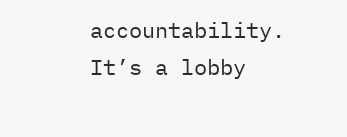accountability. It’s a lobby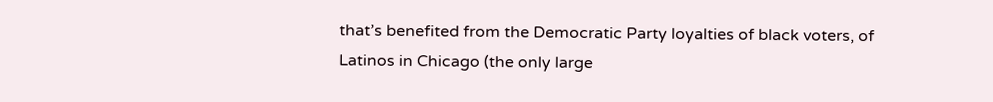that’s benefited from the Democratic Party loyalties of black voters, of Latinos in Chicago (the only large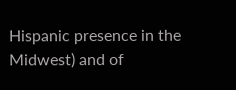Hispanic presence in the Midwest) and of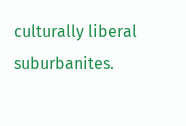culturally liberal suburbanites.